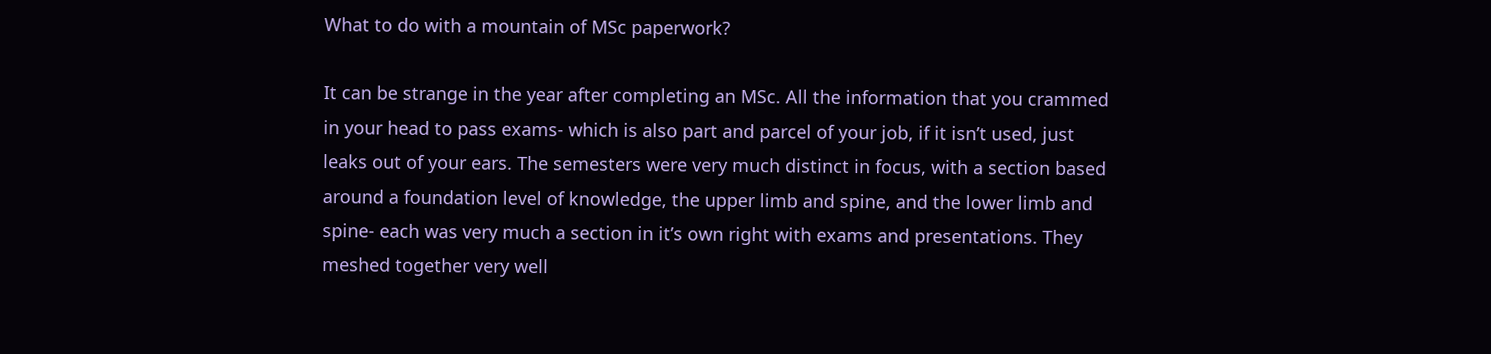What to do with a mountain of MSc paperwork?

It can be strange in the year after completing an MSc. All the information that you crammed in your head to pass exams- which is also part and parcel of your job, if it isn’t used, just leaks out of your ears. The semesters were very much distinct in focus, with a section based around a foundation level of knowledge, the upper limb and spine, and the lower limb and spine- each was very much a section in it’s own right with exams and presentations. They meshed together very well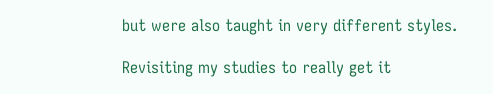but were also taught in very different styles.

Revisiting my studies to really get it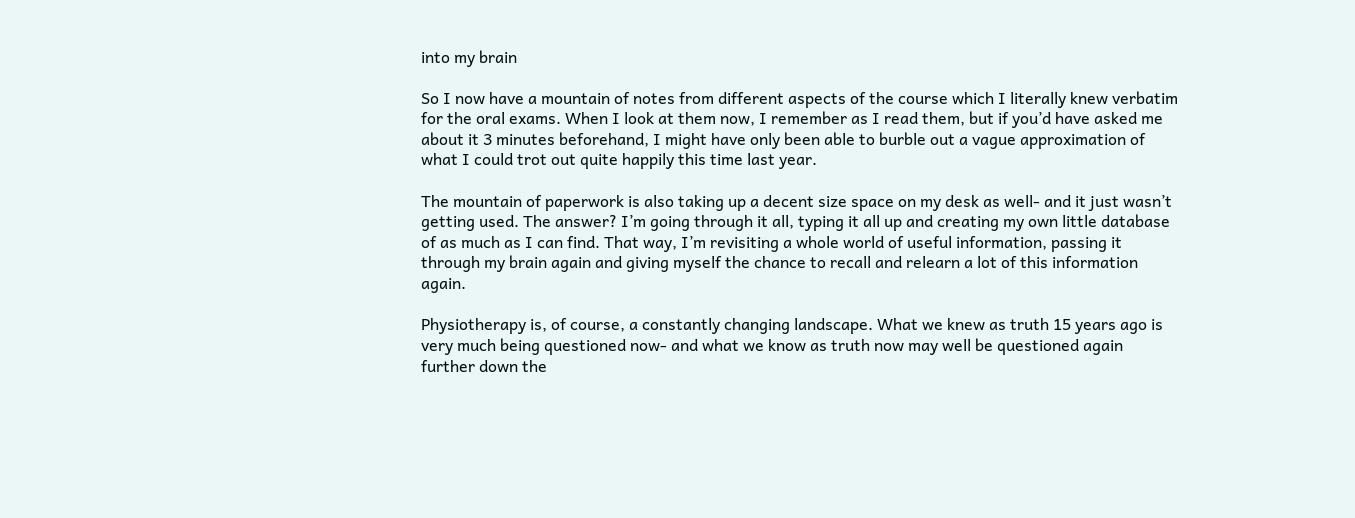into my brain

So I now have a mountain of notes from different aspects of the course which I literally knew verbatim for the oral exams. When I look at them now, I remember as I read them, but if you’d have asked me about it 3 minutes beforehand, I might have only been able to burble out a vague approximation of what I could trot out quite happily this time last year.

The mountain of paperwork is also taking up a decent size space on my desk as well- and it just wasn’t getting used. The answer? I’m going through it all, typing it all up and creating my own little database of as much as I can find. That way, I’m revisiting a whole world of useful information, passing it through my brain again and giving myself the chance to recall and relearn a lot of this information again.

Physiotherapy is, of course, a constantly changing landscape. What we knew as truth 15 years ago is very much being questioned now- and what we know as truth now may well be questioned again further down the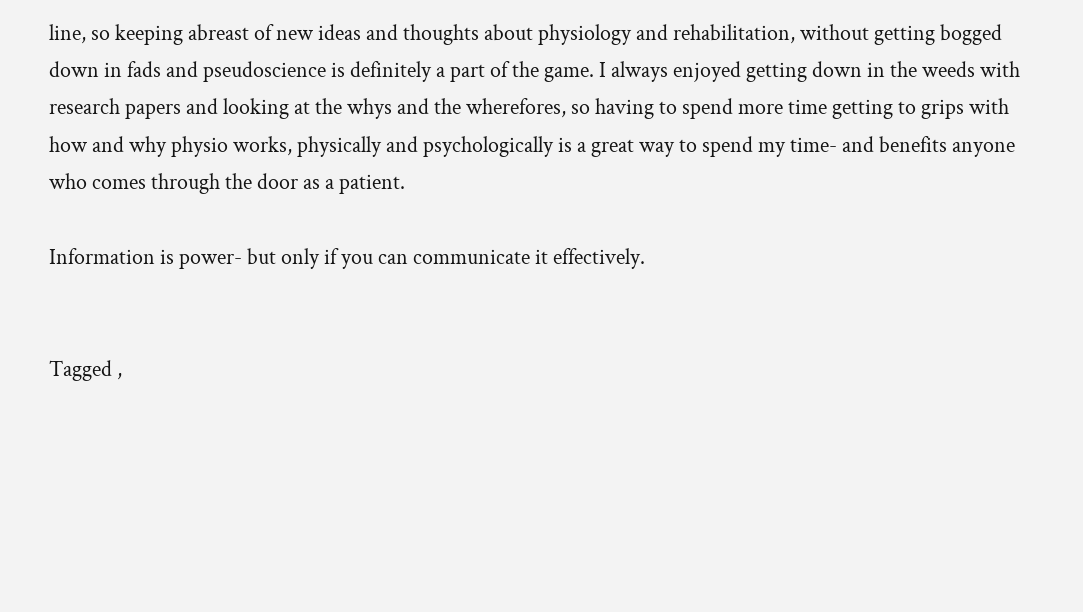line, so keeping abreast of new ideas and thoughts about physiology and rehabilitation, without getting bogged down in fads and pseudoscience is definitely a part of the game. I always enjoyed getting down in the weeds with research papers and looking at the whys and the wherefores, so having to spend more time getting to grips with how and why physio works, physically and psychologically is a great way to spend my time- and benefits anyone who comes through the door as a patient.

Information is power- but only if you can communicate it effectively.


Tagged ,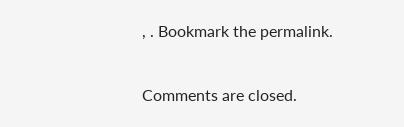, . Bookmark the permalink.

Comments are closed.